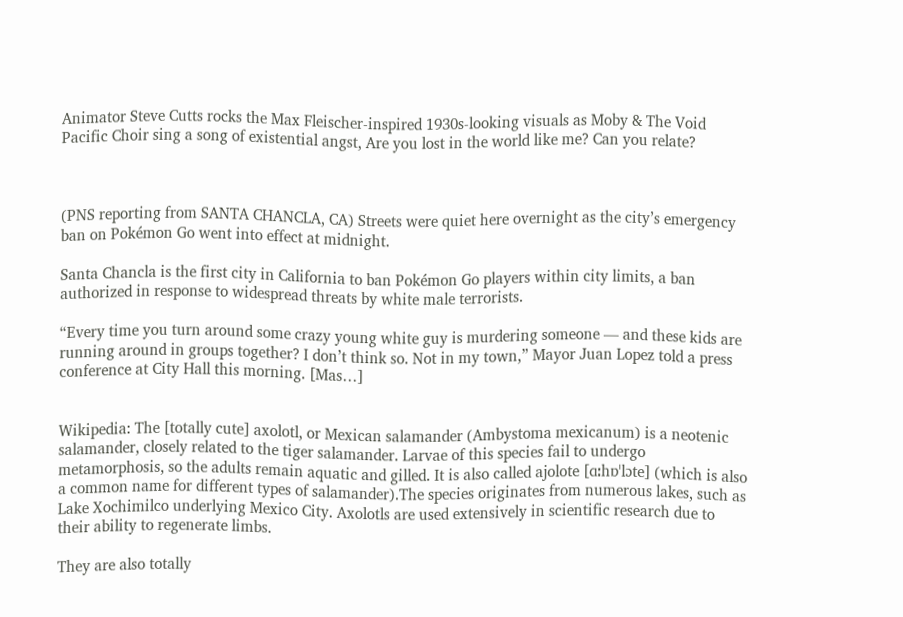Animator Steve Cutts rocks the Max Fleischer-inspired 1930s-looking visuals as Moby & The Void Pacific Choir sing a song of existential angst, Are you lost in the world like me? Can you relate?



(PNS reporting from SANTA CHANCLA, CA) Streets were quiet here overnight as the city’s emergency ban on Pokémon Go went into effect at midnight.

Santa Chancla is the first city in California to ban Pokémon Go players within city limits, a ban authorized in response to widespread threats by white male terrorists.

“Every time you turn around some crazy young white guy is murdering someone — and these kids are running around in groups together? I don’t think so. Not in my town,” Mayor Juan Lopez told a press conference at City Hall this morning. [Mas…]


Wikipedia: The [totally cute] axolotl, or Mexican salamander (Ambystoma mexicanum) is a neotenic salamander, closely related to the tiger salamander. Larvae of this species fail to undergo metamorphosis, so the adults remain aquatic and gilled. It is also called ajolote [ɑːhɒˈlɔte] (which is also a common name for different types of salamander).The species originates from numerous lakes, such as Lake Xochimilco underlying Mexico City. Axolotls are used extensively in scientific research due to their ability to regenerate limbs.

They are also totally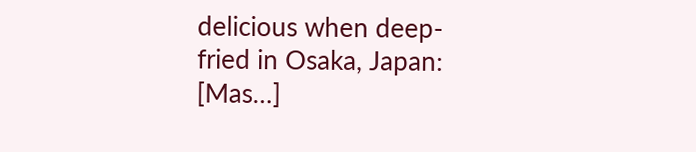delicious when deep-fried in Osaka, Japan: [Mas…]